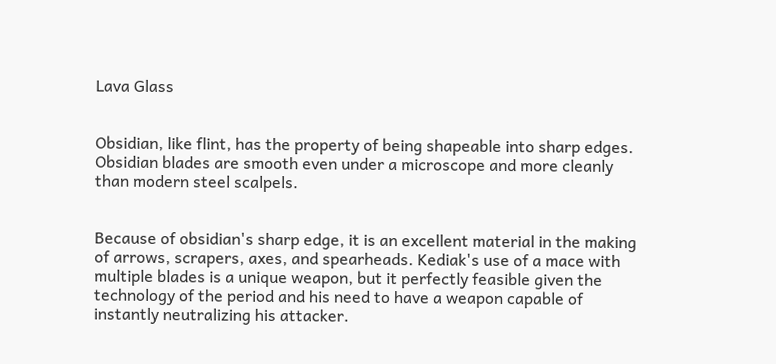Lava Glass


Obsidian, like flint, has the property of being shapeable into sharp edges. Obsidian blades are smooth even under a microscope and more cleanly than modern steel scalpels.


Because of obsidian's sharp edge, it is an excellent material in the making of arrows, scrapers, axes, and spearheads. Kediak's use of a mace with multiple blades is a unique weapon, but it perfectly feasible given the technology of the period and his need to have a weapon capable of instantly neutralizing his attacker.